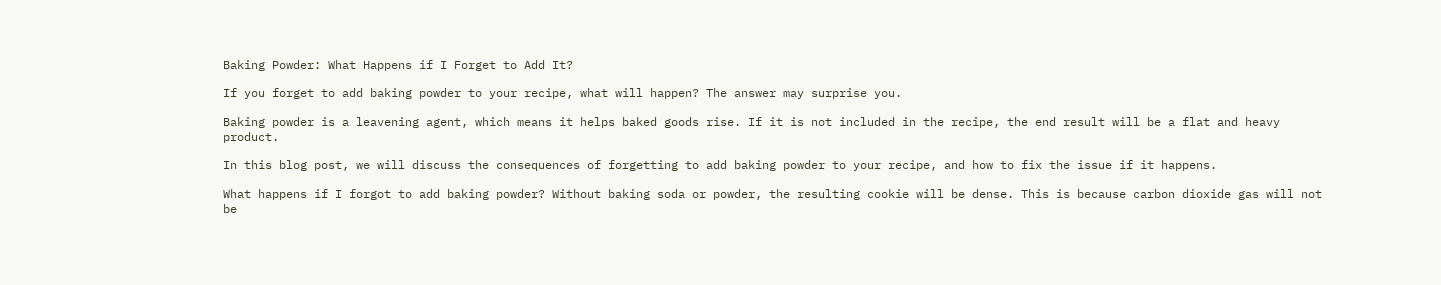Baking Powder: What Happens if I Forget to Add It?

If you forget to add baking powder to your recipe, what will happen? The answer may surprise you.

Baking powder is a leavening agent, which means it helps baked goods rise. If it is not included in the recipe, the end result will be a flat and heavy product.

In this blog post, we will discuss the consequences of forgetting to add baking powder to your recipe, and how to fix the issue if it happens.

What happens if I forgot to add baking powder? Without baking soda or powder, the resulting cookie will be dense. This is because carbon dioxide gas will not be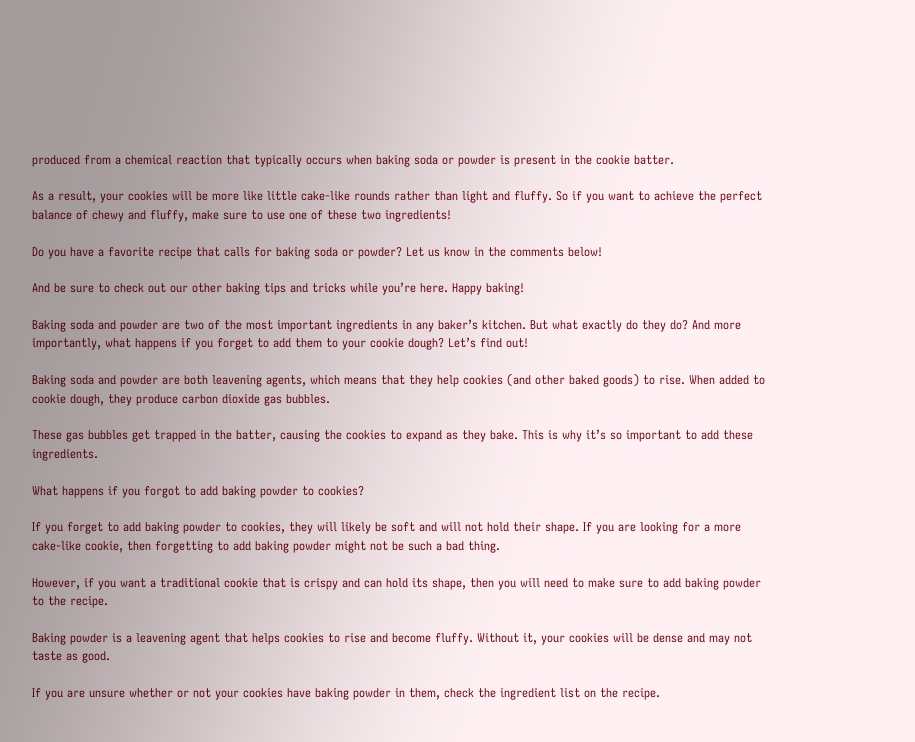produced from a chemical reaction that typically occurs when baking soda or powder is present in the cookie batter.

As a result, your cookies will be more like little cake-like rounds rather than light and fluffy. So if you want to achieve the perfect balance of chewy and fluffy, make sure to use one of these two ingredients!

Do you have a favorite recipe that calls for baking soda or powder? Let us know in the comments below!

And be sure to check out our other baking tips and tricks while you’re here. Happy baking!

Baking soda and powder are two of the most important ingredients in any baker’s kitchen. But what exactly do they do? And more importantly, what happens if you forget to add them to your cookie dough? Let’s find out!

Baking soda and powder are both leavening agents, which means that they help cookies (and other baked goods) to rise. When added to cookie dough, they produce carbon dioxide gas bubbles.

These gas bubbles get trapped in the batter, causing the cookies to expand as they bake. This is why it’s so important to add these ingredients.

What happens if you forgot to add baking powder to cookies?

If you forget to add baking powder to cookies, they will likely be soft and will not hold their shape. If you are looking for a more cake-like cookie, then forgetting to add baking powder might not be such a bad thing.

However, if you want a traditional cookie that is crispy and can hold its shape, then you will need to make sure to add baking powder to the recipe.

Baking powder is a leavening agent that helps cookies to rise and become fluffy. Without it, your cookies will be dense and may not taste as good.

If you are unsure whether or not your cookies have baking powder in them, check the ingredient list on the recipe.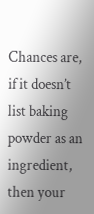Chances are, if it doesn’t list baking powder as an ingredient, then your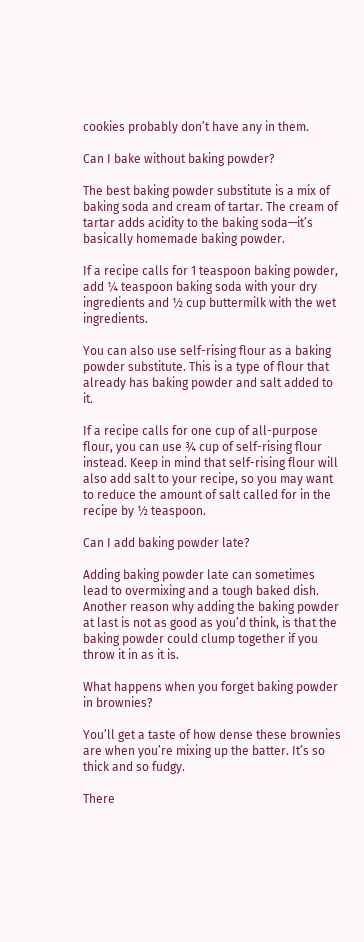cookies probably don’t have any in them.

Can I bake without baking powder?

The best baking powder substitute is a mix of baking soda and cream of tartar. The cream of tartar adds acidity to the baking soda—it’s basically homemade baking powder.

If a recipe calls for 1 teaspoon baking powder, add ¼ teaspoon baking soda with your dry ingredients and ½ cup buttermilk with the wet ingredients.

You can also use self-rising flour as a baking powder substitute. This is a type of flour that already has baking powder and salt added to it.

If a recipe calls for one cup of all-purpose flour, you can use ¾ cup of self-rising flour instead. Keep in mind that self-rising flour will also add salt to your recipe, so you may want to reduce the amount of salt called for in the recipe by ½ teaspoon.

Can I add baking powder late?

Adding baking powder late can sometimes lead to overmixing and a tough baked dish. Another reason why adding the baking powder at last is not as good as you’d think, is that the baking powder could clump together if you throw it in as it is.

What happens when you forget baking powder in brownies?

You’ll get a taste of how dense these brownies are when you’re mixing up the batter. It’s so thick and so fudgy.

There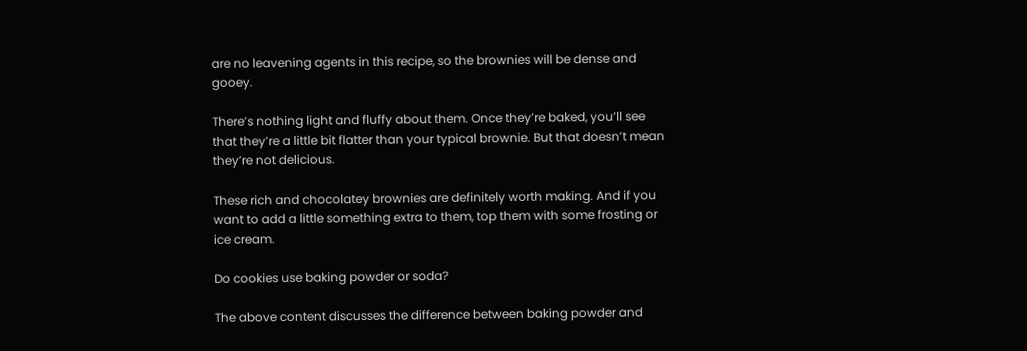are no leavening agents in this recipe, so the brownies will be dense and gooey.

There’s nothing light and fluffy about them. Once they’re baked, you’ll see that they’re a little bit flatter than your typical brownie. But that doesn’t mean they’re not delicious.

These rich and chocolatey brownies are definitely worth making. And if you want to add a little something extra to them, top them with some frosting or ice cream.

Do cookies use baking powder or soda?

The above content discusses the difference between baking powder and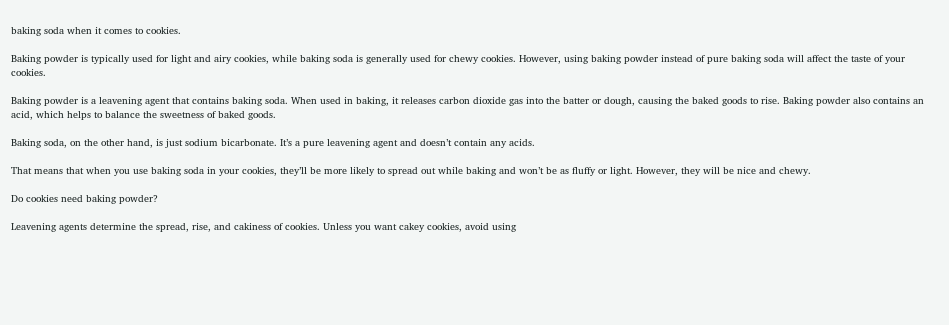baking soda when it comes to cookies.

Baking powder is typically used for light and airy cookies, while baking soda is generally used for chewy cookies. However, using baking powder instead of pure baking soda will affect the taste of your cookies.

Baking powder is a leavening agent that contains baking soda. When used in baking, it releases carbon dioxide gas into the batter or dough, causing the baked goods to rise. Baking powder also contains an acid, which helps to balance the sweetness of baked goods.

Baking soda, on the other hand, is just sodium bicarbonate. It’s a pure leavening agent and doesn’t contain any acids.

That means that when you use baking soda in your cookies, they’ll be more likely to spread out while baking and won’t be as fluffy or light. However, they will be nice and chewy.

Do cookies need baking powder?

Leavening agents determine the spread, rise, and cakiness of cookies. Unless you want cakey cookies, avoid using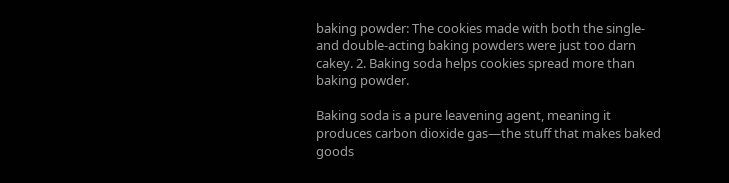baking powder: The cookies made with both the single- and double-acting baking powders were just too darn cakey. 2. Baking soda helps cookies spread more than baking powder.

Baking soda is a pure leavening agent, meaning it produces carbon dioxide gas—the stuff that makes baked goods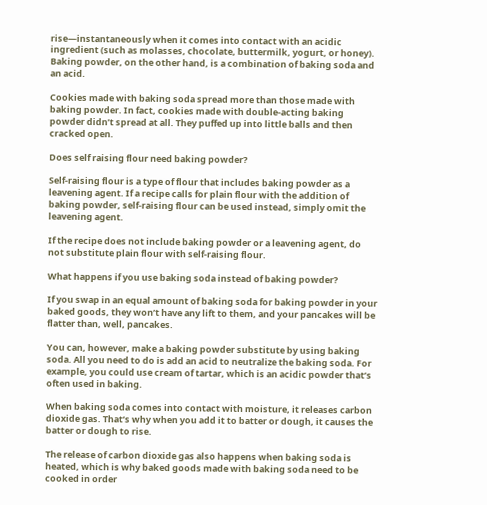rise—instantaneously when it comes into contact with an acidic ingredient (such as molasses, chocolate, buttermilk, yogurt, or honey). Baking powder, on the other hand, is a combination of baking soda and an acid.

Cookies made with baking soda spread more than those made with baking powder. In fact, cookies made with double-acting baking powder didn’t spread at all. They puffed up into little balls and then cracked open.

Does self raising flour need baking powder?

Self-raising flour is a type of flour that includes baking powder as a leavening agent. If a recipe calls for plain flour with the addition of baking powder, self-raising flour can be used instead, simply omit the leavening agent.

If the recipe does not include baking powder or a leavening agent, do not substitute plain flour with self-raising flour.

What happens if you use baking soda instead of baking powder?

If you swap in an equal amount of baking soda for baking powder in your baked goods, they won’t have any lift to them, and your pancakes will be flatter than, well, pancakes.

You can, however, make a baking powder substitute by using baking soda. All you need to do is add an acid to neutralize the baking soda. For example, you could use cream of tartar, which is an acidic powder that’s often used in baking.

When baking soda comes into contact with moisture, it releases carbon dioxide gas. That’s why when you add it to batter or dough, it causes the batter or dough to rise.

The release of carbon dioxide gas also happens when baking soda is heated, which is why baked goods made with baking soda need to be cooked in order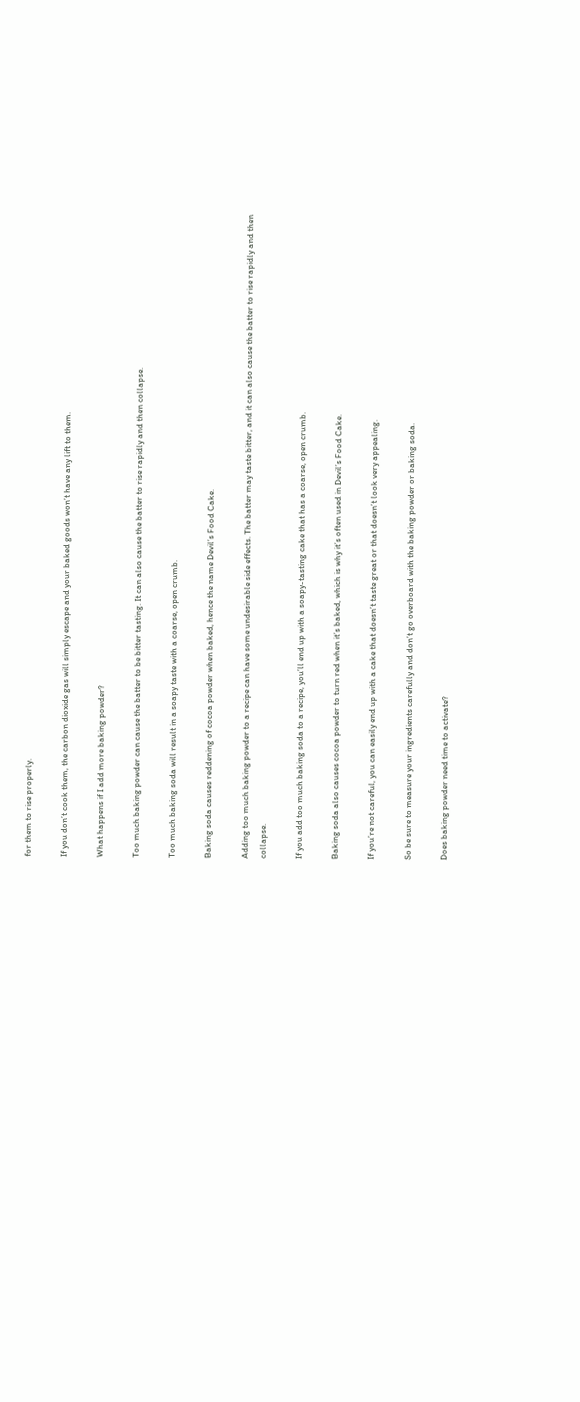for them to rise properly.

If you don’t cook them, the carbon dioxide gas will simply escape and your baked goods won’t have any lift to them.

What happens if I add more baking powder?

Too much baking powder can cause the batter to be bitter tasting. It can also cause the batter to rise rapidly and then collapse.

Too much baking soda will result in a soapy taste with a coarse, open crumb.

Baking soda causes reddening of cocoa powder when baked, hence the name Devil’s Food Cake.

Adding too much baking powder to a recipe can have some undesirable side effects. The batter may taste bitter, and it can also cause the batter to rise rapidly and then collapse.

If you add too much baking soda to a recipe, you’ll end up with a soapy-tasting cake that has a coarse, open crumb.

Baking soda also causes cocoa powder to turn red when it’s baked, which is why it’s often used in Devil’s Food Cake.

If you’re not careful, you can easily end up with a cake that doesn’t taste great or that doesn’t look very appealing.

So be sure to measure your ingredients carefully and don’t go overboard with the baking powder or baking soda.

Does baking powder need time to activate?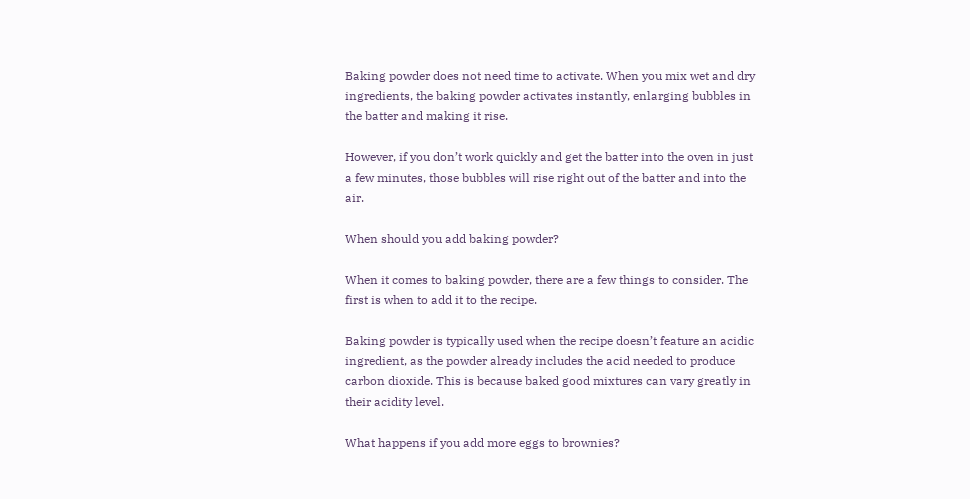Baking powder does not need time to activate. When you mix wet and dry ingredients, the baking powder activates instantly, enlarging bubbles in the batter and making it rise.

However, if you don’t work quickly and get the batter into the oven in just a few minutes, those bubbles will rise right out of the batter and into the air.

When should you add baking powder?

When it comes to baking powder, there are a few things to consider. The first is when to add it to the recipe.

Baking powder is typically used when the recipe doesn’t feature an acidic ingredient, as the powder already includes the acid needed to produce carbon dioxide. This is because baked good mixtures can vary greatly in their acidity level.

What happens if you add more eggs to brownies?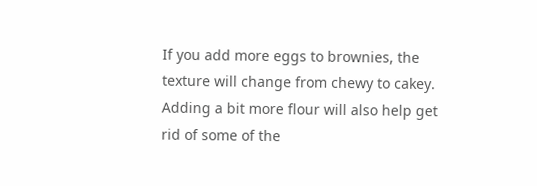If you add more eggs to brownies, the texture will change from chewy to cakey. Adding a bit more flour will also help get rid of some of the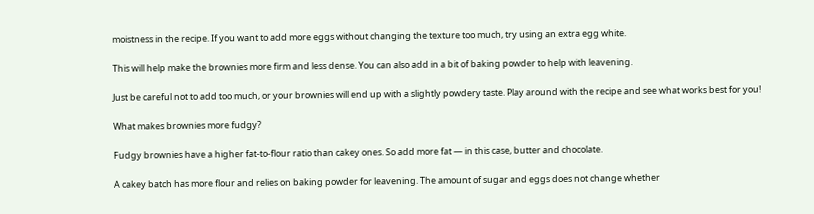moistness in the recipe. If you want to add more eggs without changing the texture too much, try using an extra egg white.

This will help make the brownies more firm and less dense. You can also add in a bit of baking powder to help with leavening.

Just be careful not to add too much, or your brownies will end up with a slightly powdery taste. Play around with the recipe and see what works best for you!

What makes brownies more fudgy?

Fudgy brownies have a higher fat-to-flour ratio than cakey ones. So add more fat — in this case, butter and chocolate.

A cakey batch has more flour and relies on baking powder for leavening. The amount of sugar and eggs does not change whether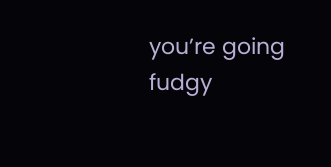you’re going fudgy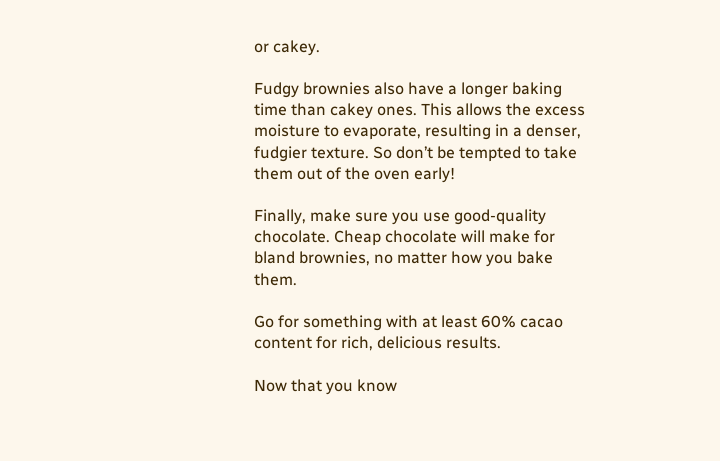or cakey.

Fudgy brownies also have a longer baking time than cakey ones. This allows the excess moisture to evaporate, resulting in a denser, fudgier texture. So don’t be tempted to take them out of the oven early!

Finally, make sure you use good-quality chocolate. Cheap chocolate will make for bland brownies, no matter how you bake them.

Go for something with at least 60% cacao content for rich, delicious results.

Now that you know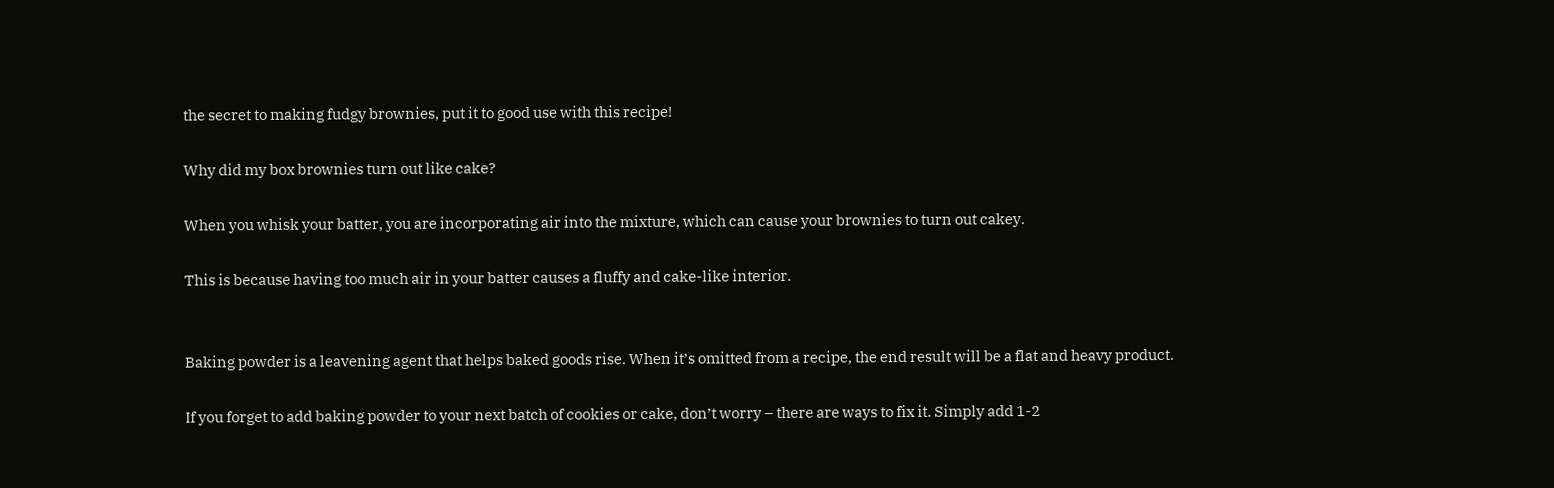the secret to making fudgy brownies, put it to good use with this recipe!

Why did my box brownies turn out like cake?

When you whisk your batter, you are incorporating air into the mixture, which can cause your brownies to turn out cakey.

This is because having too much air in your batter causes a fluffy and cake-like interior.


Baking powder is a leavening agent that helps baked goods rise. When it’s omitted from a recipe, the end result will be a flat and heavy product.

If you forget to add baking powder to your next batch of cookies or cake, don’t worry – there are ways to fix it. Simply add 1-2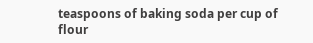teaspoons of baking soda per cup of flour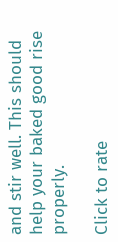and stir well. This should help your baked good rise properly.

Click to rate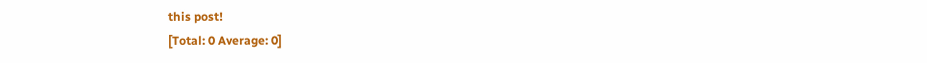this post!
[Total: 0 Average: 0]